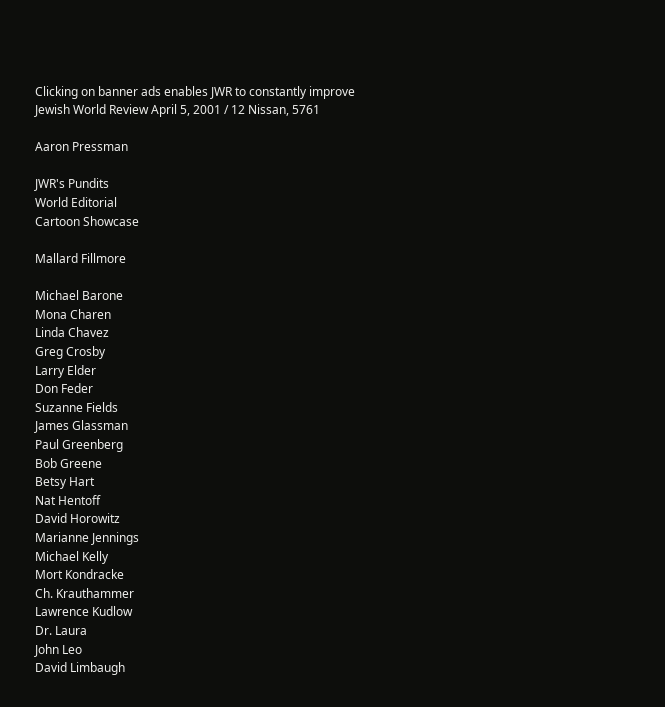Clicking on banner ads enables JWR to constantly improve
Jewish World Review April 5, 2001 / 12 Nissan, 5761

Aaron Pressman

JWR's Pundits
World Editorial
Cartoon Showcase

Mallard Fillmore

Michael Barone
Mona Charen
Linda Chavez
Greg Crosby
Larry Elder
Don Feder
Suzanne Fields
James Glassman
Paul Greenberg
Bob Greene
Betsy Hart
Nat Hentoff
David Horowitz
Marianne Jennings
Michael Kelly
Mort Kondracke
Ch. Krauthammer
Lawrence Kudlow
Dr. Laura
John Leo
David Limbaugh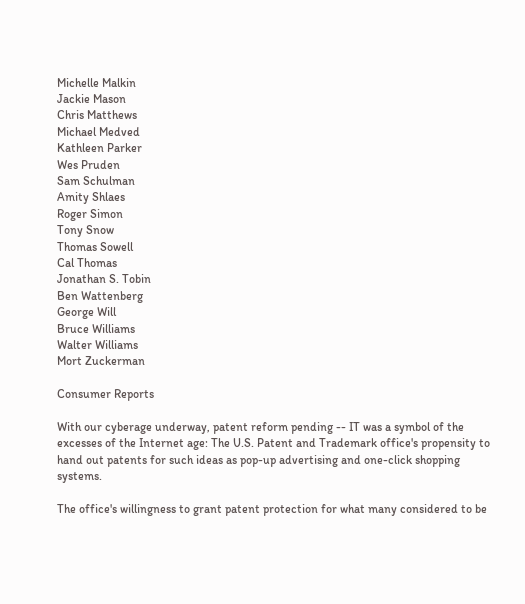Michelle Malkin
Jackie Mason
Chris Matthews
Michael Medved
Kathleen Parker
Wes Pruden
Sam Schulman
Amity Shlaes
Roger Simon
Tony Snow
Thomas Sowell
Cal Thomas
Jonathan S. Tobin
Ben Wattenberg
George Will
Bruce Williams
Walter Williams
Mort Zuckerman

Consumer Reports

With our cyberage underway, patent reform pending -- IT was a symbol of the excesses of the Internet age: The U.S. Patent and Trademark office's propensity to hand out patents for such ideas as pop-up advertising and one-click shopping systems.

The office's willingness to grant patent protection for what many considered to be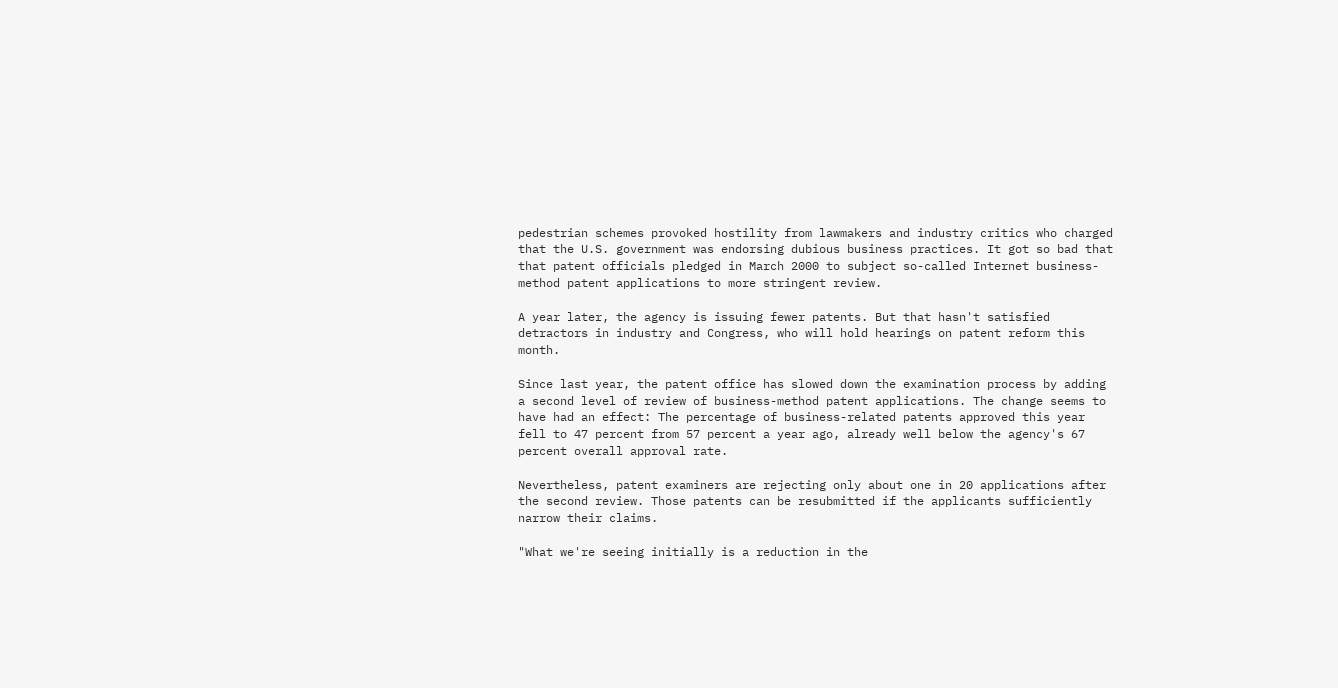pedestrian schemes provoked hostility from lawmakers and industry critics who charged that the U.S. government was endorsing dubious business practices. It got so bad that that patent officials pledged in March 2000 to subject so-called Internet business-method patent applications to more stringent review.

A year later, the agency is issuing fewer patents. But that hasn't satisfied detractors in industry and Congress, who will hold hearings on patent reform this month.

Since last year, the patent office has slowed down the examination process by adding a second level of review of business-method patent applications. The change seems to have had an effect: The percentage of business-related patents approved this year fell to 47 percent from 57 percent a year ago, already well below the agency's 67 percent overall approval rate.

Nevertheless, patent examiners are rejecting only about one in 20 applications after the second review. Those patents can be resubmitted if the applicants sufficiently narrow their claims.

"What we're seeing initially is a reduction in the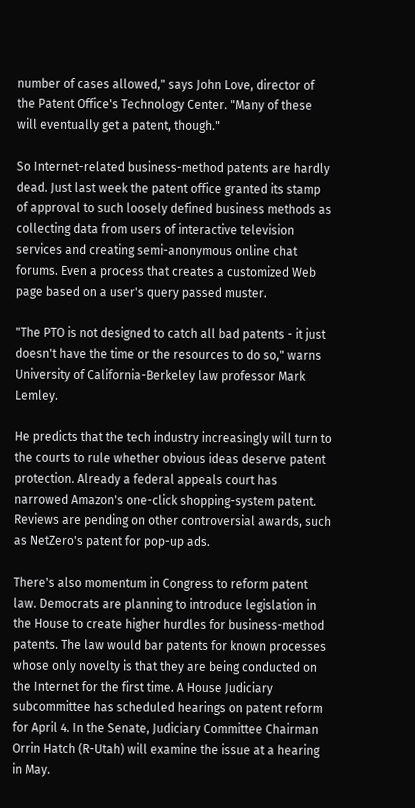number of cases allowed," says John Love, director of the Patent Office's Technology Center. "Many of these will eventually get a patent, though."

So Internet-related business-method patents are hardly dead. Just last week the patent office granted its stamp of approval to such loosely defined business methods as collecting data from users of interactive television services and creating semi-anonymous online chat forums. Even a process that creates a customized Web page based on a user's query passed muster.

"The PTO is not designed to catch all bad patents - it just doesn't have the time or the resources to do so," warns University of California-Berkeley law professor Mark Lemley.

He predicts that the tech industry increasingly will turn to the courts to rule whether obvious ideas deserve patent protection. Already a federal appeals court has narrowed Amazon's one-click shopping-system patent. Reviews are pending on other controversial awards, such as NetZero's patent for pop-up ads.

There's also momentum in Congress to reform patent law. Democrats are planning to introduce legislation in the House to create higher hurdles for business-method patents. The law would bar patents for known processes whose only novelty is that they are being conducted on the Internet for the first time. A House Judiciary subcommittee has scheduled hearings on patent reform for April 4. In the Senate, Judiciary Committee Chairman Orrin Hatch (R-Utah) will examine the issue at a hearing in May.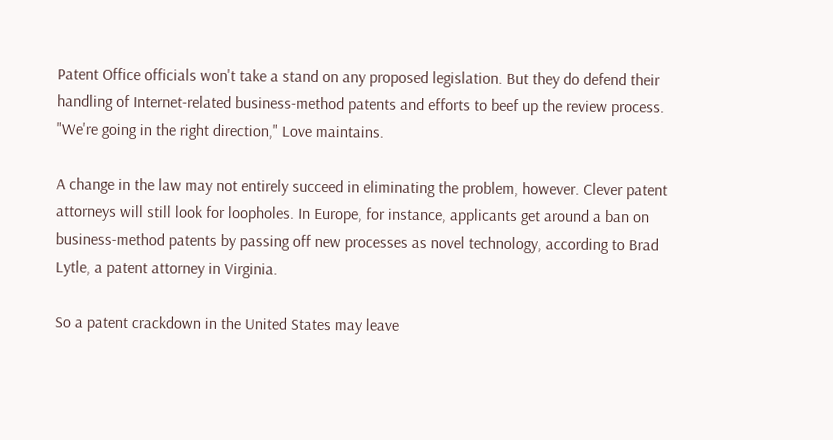Patent Office officials won't take a stand on any proposed legislation. But they do defend their handling of Internet-related business-method patents and efforts to beef up the review process. "We're going in the right direction," Love maintains.

A change in the law may not entirely succeed in eliminating the problem, however. Clever patent attorneys will still look for loopholes. In Europe, for instance, applicants get around a ban on business-method patents by passing off new processes as novel technology, according to Brad Lytle, a patent attorney in Virginia.

So a patent crackdown in the United States may leave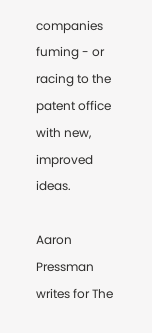companies fuming - or racing to the patent office with new, improved ideas.

Aaron Pressman writes for The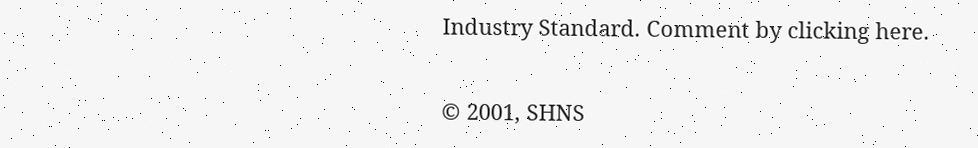Industry Standard. Comment by clicking here.


© 2001, SHNS